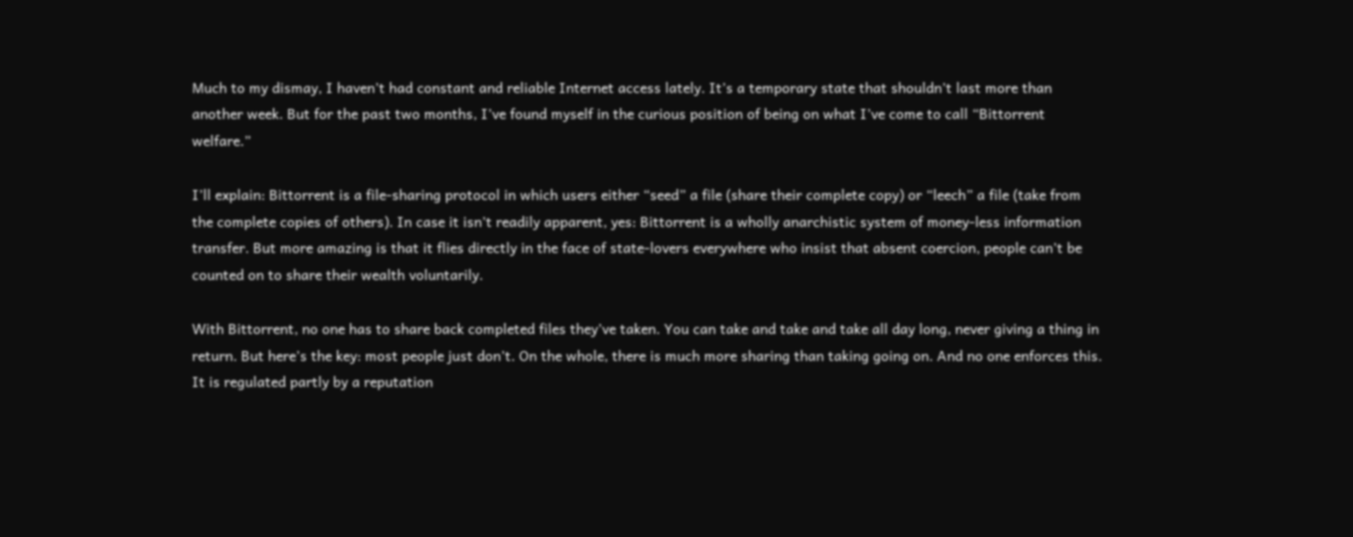Much to my dismay, I haven’t had constant and reliable Internet access lately. It’s a temporary state that shouldn’t last more than another week. But for the past two months, I’ve found myself in the curious position of being on what I’ve come to call “Bittorrent welfare.”

I’ll explain: Bittorrent is a file-sharing protocol in which users either “seed” a file (share their complete copy) or “leech” a file (take from the complete copies of others). In case it isn’t readily apparent, yes: Bittorrent is a wholly anarchistic system of money-less information transfer. But more amazing is that it flies directly in the face of state-lovers everywhere who insist that absent coercion, people can’t be counted on to share their wealth voluntarily.

With Bittorrent, no one has to share back completed files they’ve taken. You can take and take and take all day long, never giving a thing in return. But here’s the key: most people just don’t. On the whole, there is much more sharing than taking going on. And no one enforces this. It is regulated partly by a reputation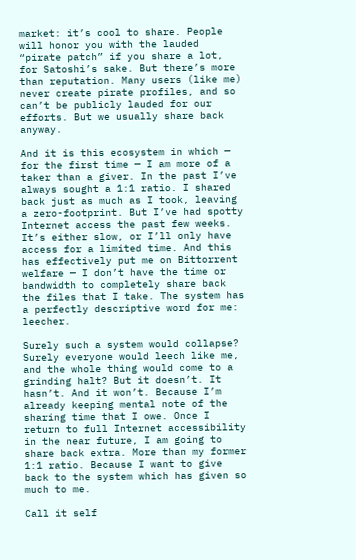market: it’s cool to share. People will honor you with the lauded “pirate patch” if you share a lot, for Satoshi’s sake. But there’s more than reputation. Many users (like me) never create pirate profiles, and so can’t be publicly lauded for our efforts. But we usually share back anyway.

And it is this ecosystem in which — for the first time — I am more of a taker than a giver. In the past I’ve always sought a 1:1 ratio. I shared back just as much as I took, leaving a zero-footprint. But I’ve had spotty Internet access the past few weeks. It’s either slow, or I’ll only have access for a limited time. And this has effectively put me on Bittorrent welfare — I don’t have the time or bandwidth to completely share back the files that I take. The system has a perfectly descriptive word for me: leecher.

Surely such a system would collapse? Surely everyone would leech like me, and the whole thing would come to a grinding halt? But it doesn’t. It hasn’t. And it won’t. Because I’m already keeping mental note of the sharing time that I owe. Once I return to full Internet accessibility in the near future, I am going to share back extra. More than my former 1:1 ratio. Because I want to give back to the system which has given so much to me.

Call it self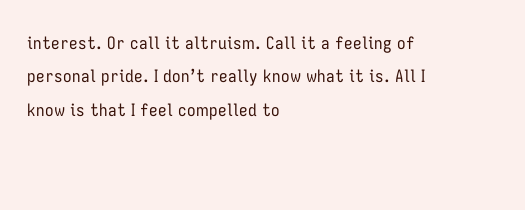interest. Or call it altruism. Call it a feeling of personal pride. I don’t really know what it is. All I know is that I feel compelled to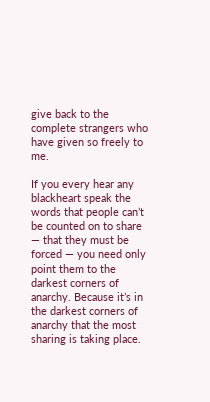give back to the complete strangers who have given so freely to me.

If you every hear any blackheart speak the words that people can’t be counted on to share — that they must be forced — you need only point them to the darkest corners of anarchy. Because it’s in the darkest corners of anarchy that the most sharing is taking place.